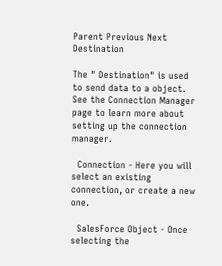Parent Previous Next Destination

The " Destination" is used to send data to a object. See the Connection Manager page to learn more about setting up the connection manager.

  Connection - Here you will select an existing connection, or create a new one.

  SalesForce Object - Once selecting the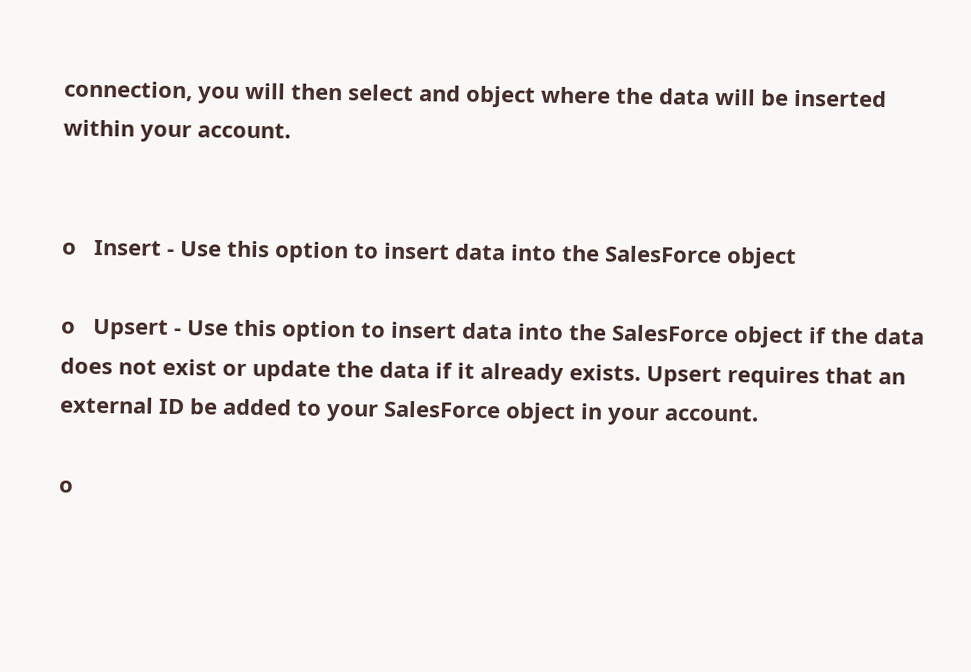connection, you will then select and object where the data will be inserted within your account.


o   Insert - Use this option to insert data into the SalesForce object

o   Upsert - Use this option to insert data into the SalesForce object if the data does not exist or update the data if it already exists. Upsert requires that an external ID be added to your SalesForce object in your account.

o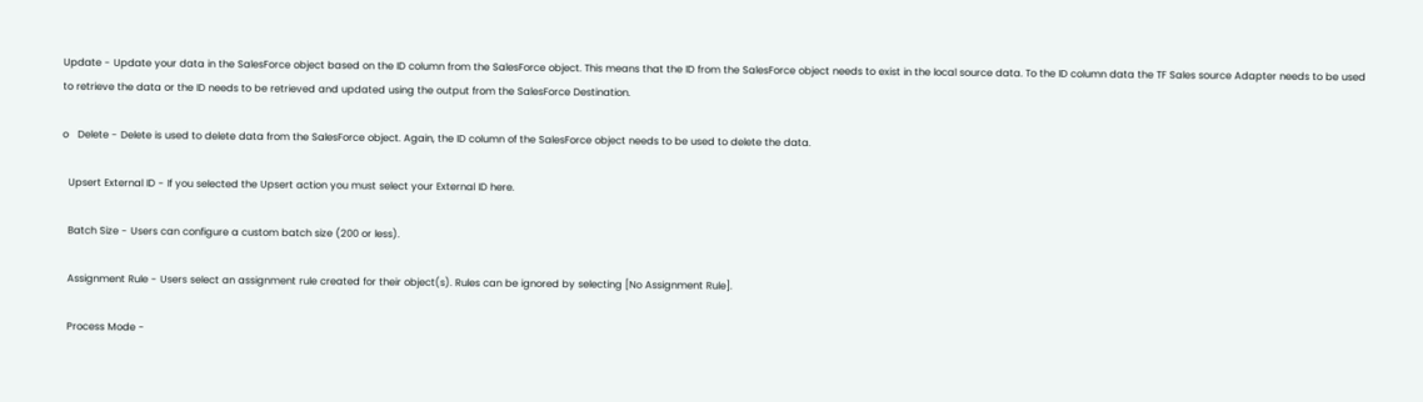Update - Update your data in the SalesForce object based on the ID column from the SalesForce object. This means that the ID from the SalesForce object needs to exist in the local source data. To the ID column data the TF Sales source Adapter needs to be used to retrieve the data or the ID needs to be retrieved and updated using the output from the SalesForce Destination.

o   Delete - Delete is used to delete data from the SalesForce object. Again, the ID column of the SalesForce object needs to be used to delete the data.

  Upsert External ID - If you selected the Upsert action you must select your External ID here.

  Batch Size - Users can configure a custom batch size (200 or less).

  Assignment Rule - Users select an assignment rule created for their object(s). Rules can be ignored by selecting [No Assignment Rule].

  Process Mode -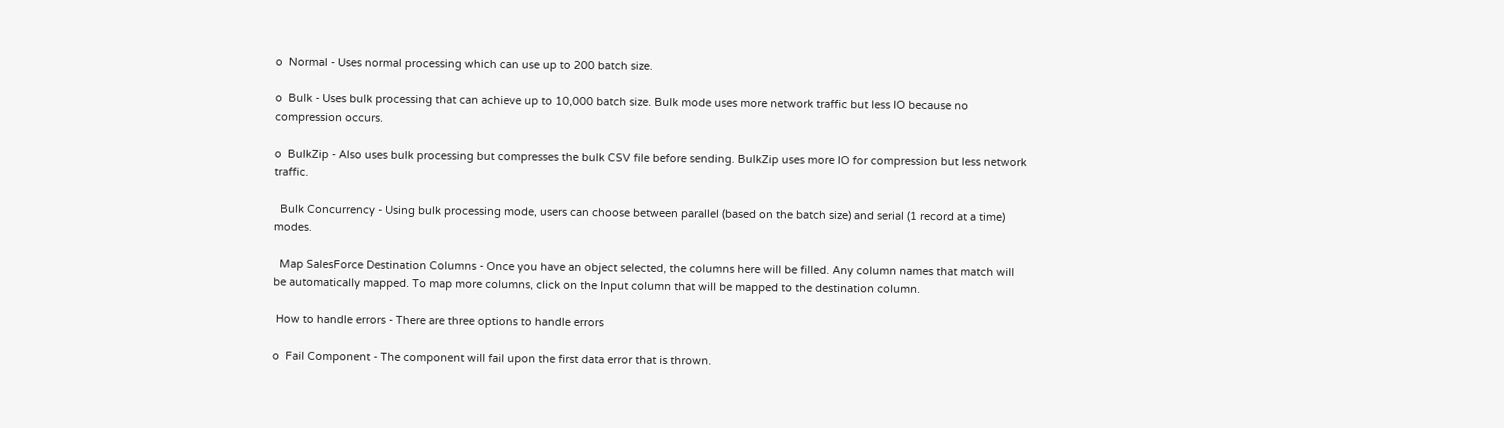o  Normal - Uses normal processing which can use up to 200 batch size.

o  Bulk - Uses bulk processing that can achieve up to 10,000 batch size. Bulk mode uses more network traffic but less IO because no compression occurs.

o  BulkZip - Also uses bulk processing but compresses the bulk CSV file before sending. BulkZip uses more IO for compression but less network traffic.

  Bulk Concurrency - Using bulk processing mode, users can choose between parallel (based on the batch size) and serial (1 record at a time) modes.

  Map SalesForce Destination Columns - Once you have an object selected, the columns here will be filled. Any column names that match will be automatically mapped. To map more columns, click on the Input column that will be mapped to the destination column.

 How to handle errors - There are three options to handle errors

o  Fail Component - The component will fail upon the first data error that is thrown.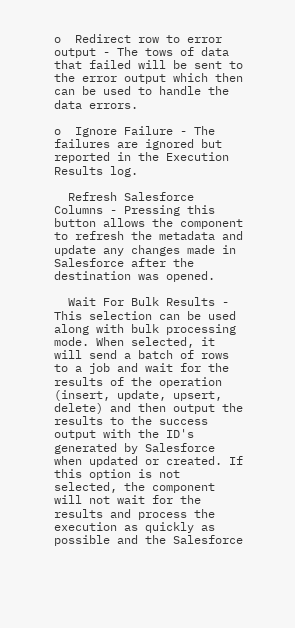o  Redirect row to error output - The tows of data that failed will be sent to the error output which then can be used to handle the data errors.

o  Ignore Failure - The failures are ignored but reported in the Execution Results log.

  Refresh Salesforce Columns - Pressing this button allows the component to refresh the metadata and update any changes made in Salesforce after the destination was opened.

  Wait For Bulk Results - This selection can be used along with bulk processing mode. When selected, it will send a batch of rows to a job and wait for the results of the operation (insert, update, upsert, delete) and then output the results to the success output with the ID's generated by Salesforce when updated or created. If this option is not selected, the component will not wait for the results and process the execution as quickly as possible and the Salesforce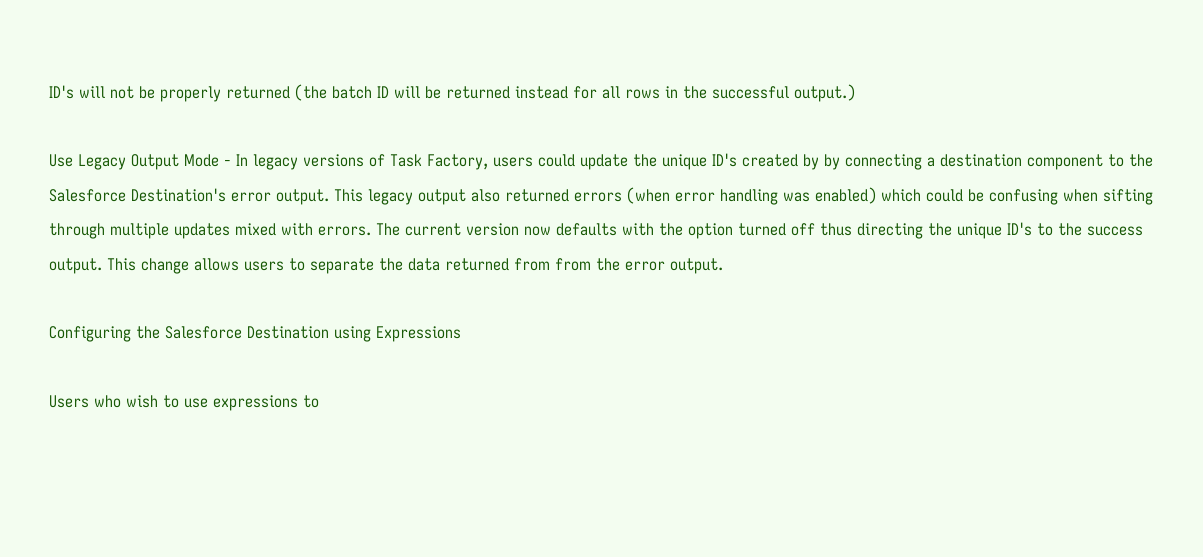ID's will not be properly returned (the batch ID will be returned instead for all rows in the successful output.)

Use Legacy Output Mode - In legacy versions of Task Factory, users could update the unique ID's created by by connecting a destination component to the Salesforce Destination's error output. This legacy output also returned errors (when error handling was enabled) which could be confusing when sifting through multiple updates mixed with errors. The current version now defaults with the option turned off thus directing the unique ID's to the success output. This change allows users to separate the data returned from from the error output.

Configuring the Salesforce Destination using Expressions

Users who wish to use expressions to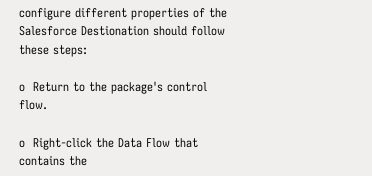configure different properties of the Salesforce Destionation should follow these steps:

o  Return to the package's control flow.

o  Right-click the Data Flow that contains the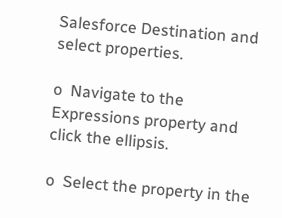Salesforce Destination and select properties.

o  Navigate to the Expressions property and click the ellipsis.

o  Select the property in the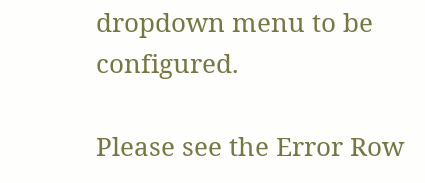dropdown menu to be configured.

Please see the Error Row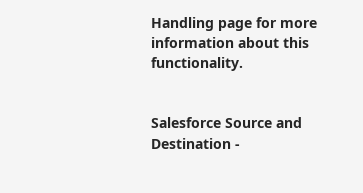Handling page for more information about this functionality.


Salesforce Source and Destination -